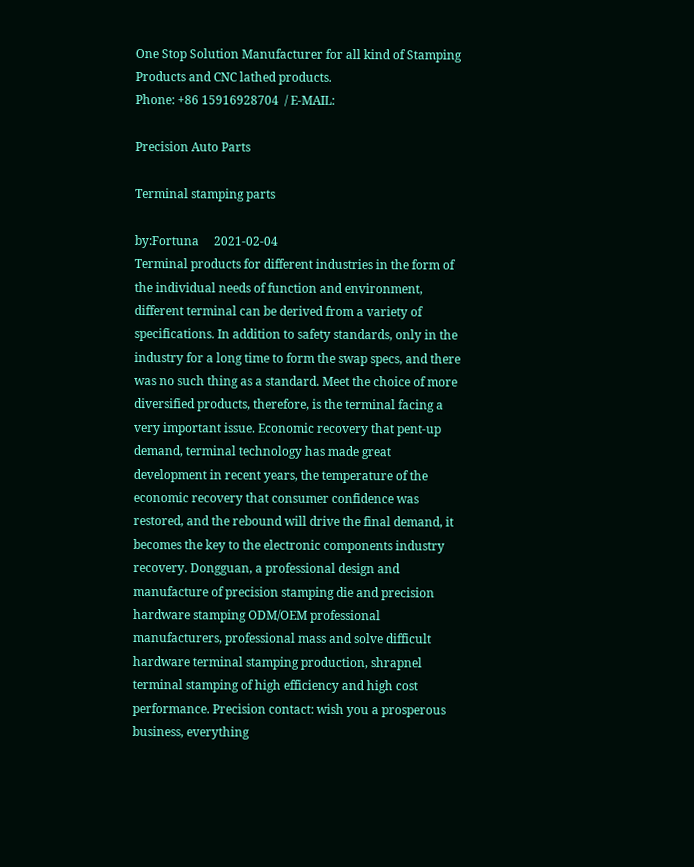One Stop Solution Manufacturer for all kind of Stamping Products and CNC lathed products.                                    Phone: +86 15916928704  / E-MAIL:

Precision Auto Parts

Terminal stamping parts

by:Fortuna     2021-02-04
Terminal products for different industries in the form of the individual needs of function and environment, different terminal can be derived from a variety of specifications. In addition to safety standards, only in the industry for a long time to form the swap specs, and there was no such thing as a standard. Meet the choice of more diversified products, therefore, is the terminal facing a very important issue. Economic recovery that pent-up demand, terminal technology has made great development in recent years, the temperature of the economic recovery that consumer confidence was restored, and the rebound will drive the final demand, it becomes the key to the electronic components industry recovery. Dongguan, a professional design and manufacture of precision stamping die and precision hardware stamping ODM/OEM professional manufacturers, professional mass and solve difficult hardware terminal stamping production, shrapnel terminal stamping of high efficiency and high cost performance. Precision contact: wish you a prosperous business, everything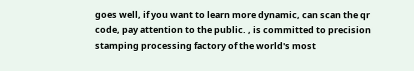goes well, if you want to learn more dynamic, can scan the qr code, pay attention to the public. , is committed to precision stamping processing factory of the world's most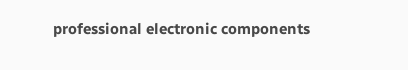professional electronic components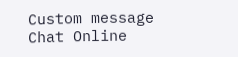Custom message
Chat Online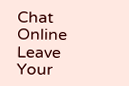Chat Online
Leave Your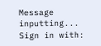Message inputting...
Sign in with: